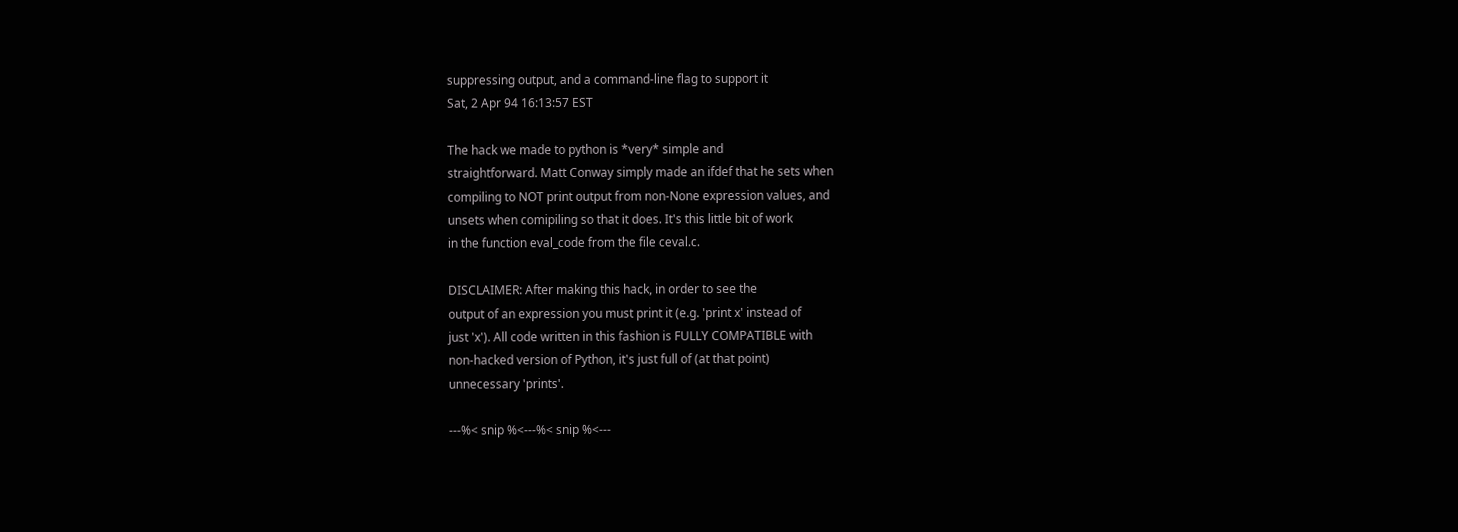suppressing output, and a command-line flag to support it
Sat, 2 Apr 94 16:13:57 EST

The hack we made to python is *very* simple and
straightforward. Matt Conway simply made an ifdef that he sets when
compiling to NOT print output from non-None expression values, and
unsets when comipiling so that it does. It's this little bit of work
in the function eval_code from the file ceval.c.

DISCLAIMER: After making this hack, in order to see the
output of an expression you must print it (e.g. 'print x' instead of
just 'x'). All code written in this fashion is FULLY COMPATIBLE with
non-hacked version of Python, it's just full of (at that point)
unnecessary 'prints'.

---%< snip %<---%< snip %<---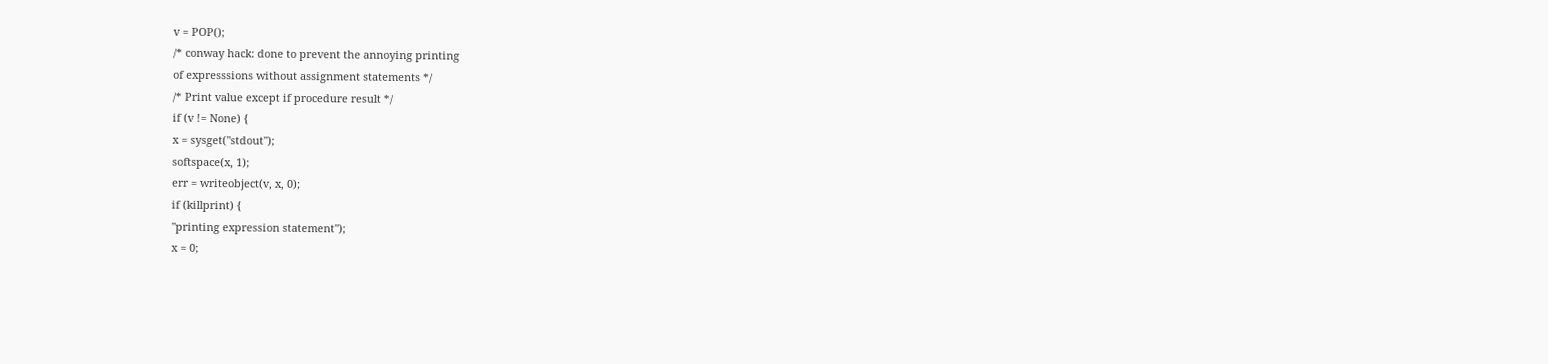v = POP();
/* conway hack: done to prevent the annoying printing
of expresssions without assignment statements */
/* Print value except if procedure result */
if (v != None) {
x = sysget("stdout");
softspace(x, 1);
err = writeobject(v, x, 0);
if (killprint) {
"printing expression statement");
x = 0;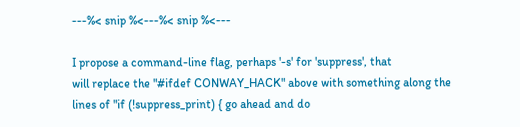---%< snip %<---%< snip %<---

I propose a command-line flag, perhaps '-s' for 'suppress', that
will replace the "#ifdef CONWAY_HACK" above with something along the
lines of "if (!suppress_print) { go ahead and do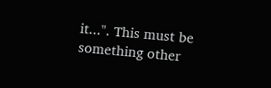it...". This must be
something other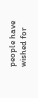people have wished for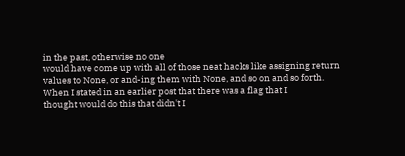in the past, otherwise no one
would have come up with all of those neat hacks like assigning return
values to None, or and-ing them with None, and so on and so forth.
When I stated in an earlier post that there was a flag that I
thought would do this that didn't I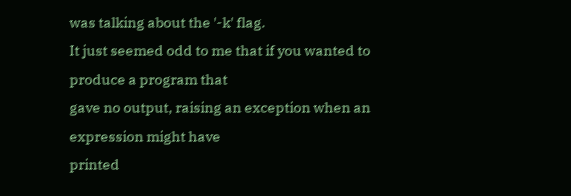was talking about the '-k' flag.
It just seemed odd to me that if you wanted to produce a program that
gave no output, raising an exception when an expression might have
printed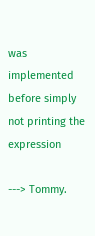was implemented before simply not printing the expression

---> Tommy.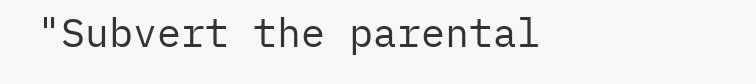"Subvert the parental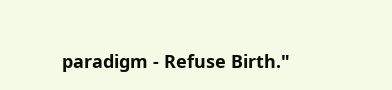paradigm - Refuse Birth."